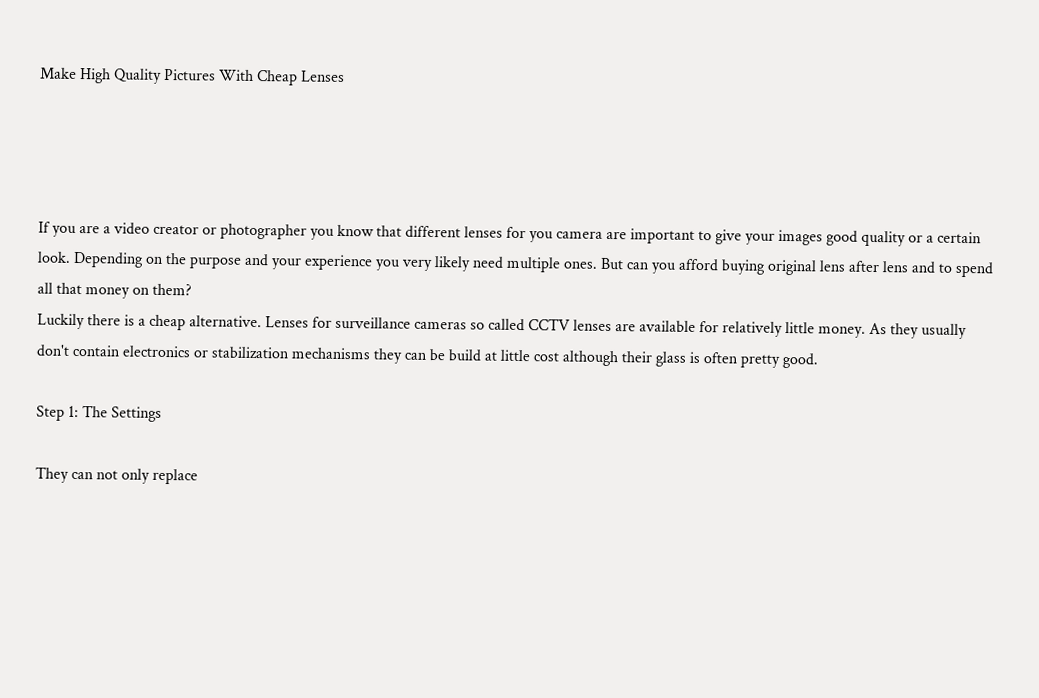Make High Quality Pictures With Cheap Lenses




If you are a video creator or photographer you know that different lenses for you camera are important to give your images good quality or a certain look. Depending on the purpose and your experience you very likely need multiple ones. But can you afford buying original lens after lens and to spend all that money on them?
Luckily there is a cheap alternative. Lenses for surveillance cameras so called CCTV lenses are available for relatively little money. As they usually don't contain electronics or stabilization mechanisms they can be build at little cost although their glass is often pretty good.

Step 1: The Settings

They can not only replace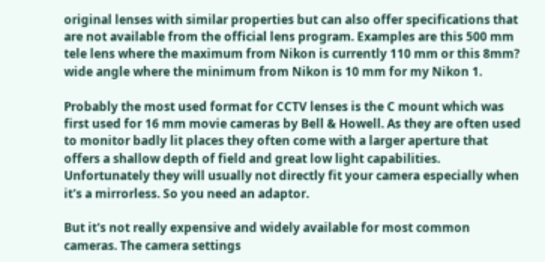original lenses with similar properties but can also offer specifications that are not available from the official lens program. Examples are this 500 mm tele lens where the maximum from Nikon is currently 110 mm or this 8mm? wide angle where the minimum from Nikon is 10 mm for my Nikon 1.

Probably the most used format for CCTV lenses is the C mount which was first used for 16 mm movie cameras by Bell & Howell. As they are often used to monitor badly lit places they often come with a larger aperture that offers a shallow depth of field and great low light capabilities. Unfortunately they will usually not directly fit your camera especially when it's a mirrorless. So you need an adaptor.

But it's not really expensive and widely available for most common cameras. The camera settings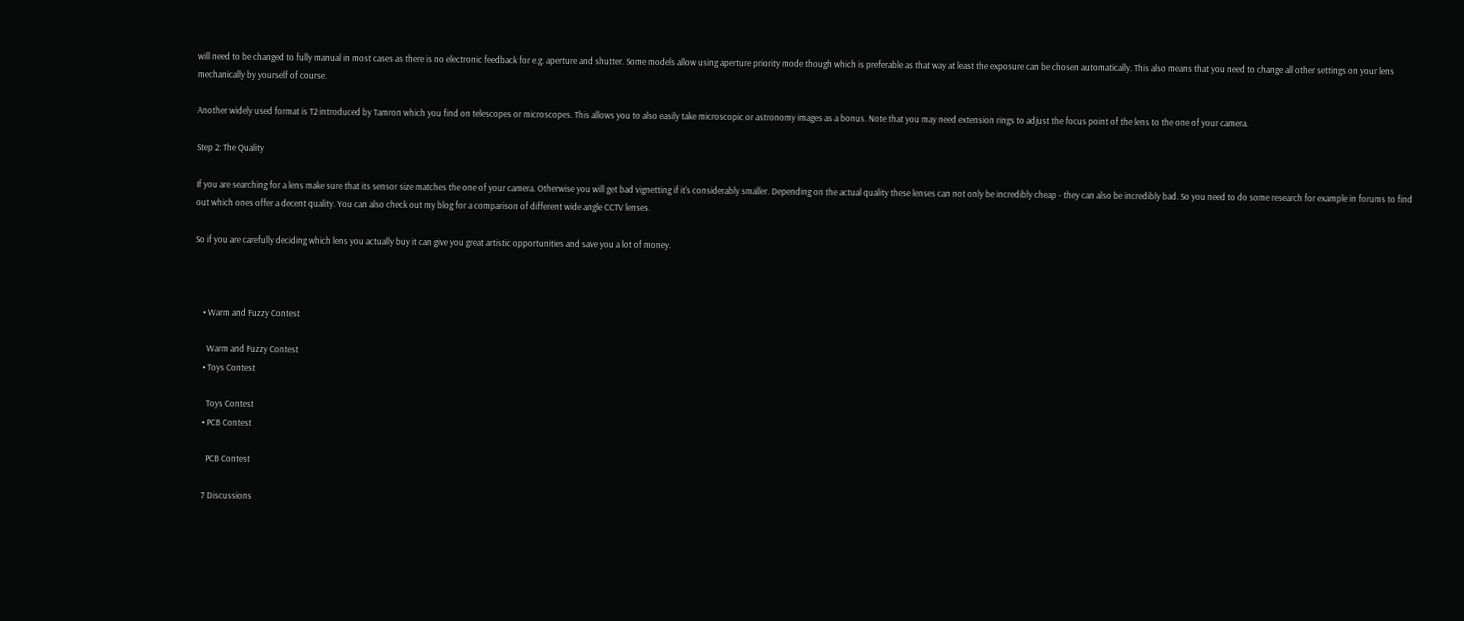will need to be changed to fully manual in most cases as there is no electronic feedback for e.g. aperture and shutter. Some models allow using aperture priority mode though which is preferable as that way at least the exposure can be chosen automatically. This also means that you need to change all other settings on your lens mechanically by yourself of course.

Another widely used format is T2 introduced by Tamron which you find on telescopes or microscopes. This allows you to also easily take microscopic or astronomy images as a bonus. Note that you may need extension rings to adjust the focus point of the lens to the one of your camera.

Step 2: The Quality

If you are searching for a lens make sure that its sensor size matches the one of your camera. Otherwise you will get bad vignetting if it's considerably smaller. Depending on the actual quality these lenses can not only be incredibly cheap - they can also be incredibly bad. So you need to do some research for example in forums to find out which ones offer a decent quality. You can also check out my blog for a comparison of different wide angle CCTV lenses.

So if you are carefully deciding which lens you actually buy it can give you great artistic opportunities and save you a lot of money.



    • Warm and Fuzzy Contest

      Warm and Fuzzy Contest
    • Toys Contest

      Toys Contest
    • PCB Contest

      PCB Contest

    7 Discussions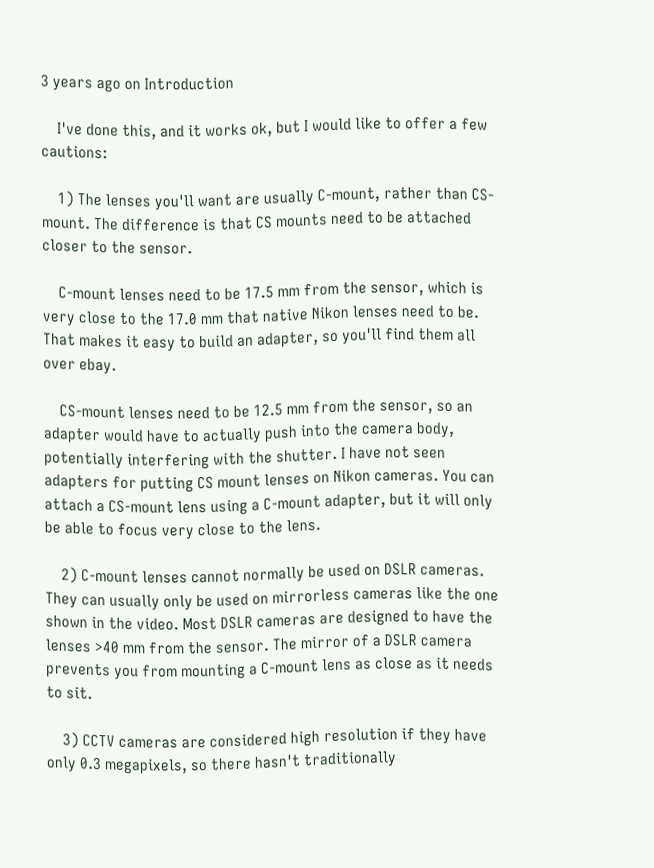3 years ago on Introduction

    I've done this, and it works ok, but I would like to offer a few cautions:

    1) The lenses you'll want are usually C-mount, rather than CS-mount. The difference is that CS mounts need to be attached closer to the sensor.

    C-mount lenses need to be 17.5 mm from the sensor, which is very close to the 17.0 mm that native Nikon lenses need to be. That makes it easy to build an adapter, so you'll find them all over ebay.

    CS-mount lenses need to be 12.5 mm from the sensor, so an adapter would have to actually push into the camera body, potentially interfering with the shutter. I have not seen adapters for putting CS mount lenses on Nikon cameras. You can attach a CS-mount lens using a C-mount adapter, but it will only be able to focus very close to the lens.

    2) C-mount lenses cannot normally be used on DSLR cameras. They can usually only be used on mirrorless cameras like the one shown in the video. Most DSLR cameras are designed to have the lenses >40 mm from the sensor. The mirror of a DSLR camera prevents you from mounting a C-mount lens as close as it needs to sit.

    3) CCTV cameras are considered high resolution if they have only 0.3 megapixels, so there hasn't traditionally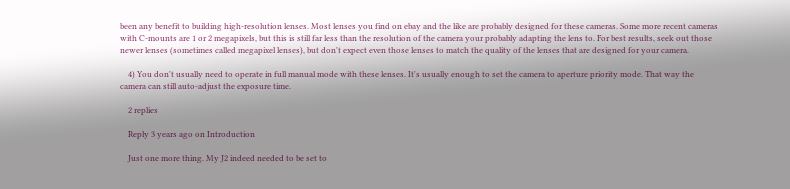been any benefit to building high-resolution lenses. Most lenses you find on ebay and the like are probably designed for these cameras. Some more recent cameras with C-mounts are 1 or 2 megapixels, but this is still far less than the resolution of the camera your probably adapting the lens to. For best results, seek out those newer lenses (sometimes called megapixel lenses), but don't expect even those lenses to match the quality of the lenses that are designed for your camera.

    4) You don't usually need to operate in full manual mode with these lenses. It's usually enough to set the camera to aperture priority mode. That way the camera can still auto-adjust the exposure time.

    2 replies

    Reply 3 years ago on Introduction

    Just one more thing. My J2 indeed needed to be set to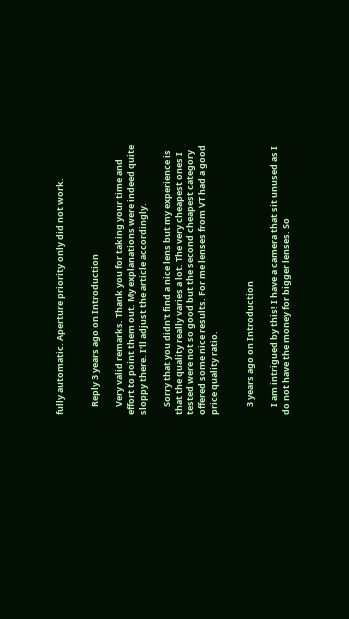fully automatic. Aperture priority only did not work.


    Reply 3 years ago on Introduction

    Very valid remarks. Thank you for taking your time and effort to point them out. My explanations were indeed quite sloppy there. I'll adjust the article accordingly.

    Sorry that you didn't find a nice lens but my experience is that the quality really varies a lot. The very cheapest ones I tested were not so good but the second cheapest category offered some nice results. For me lenses from VT had a good price quality ratio.


    3 years ago on Introduction

    I am intrigued by this! I have a camera that sit unused as I do not have the money for bigger lenses. So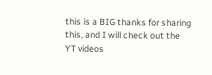this is a BIG thanks for sharing this, and I will check out the YT videos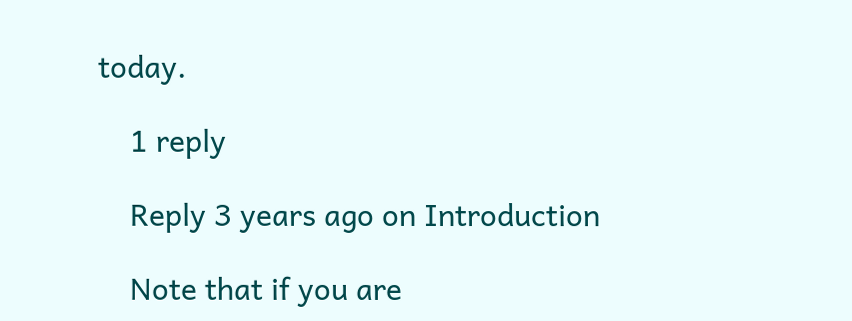today.

    1 reply

    Reply 3 years ago on Introduction

    Note that if you are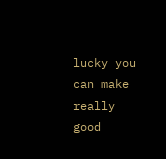lucky you can make really good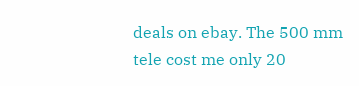deals on ebay. The 500 mm tele cost me only 20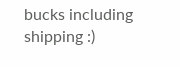bucks including shipping :)